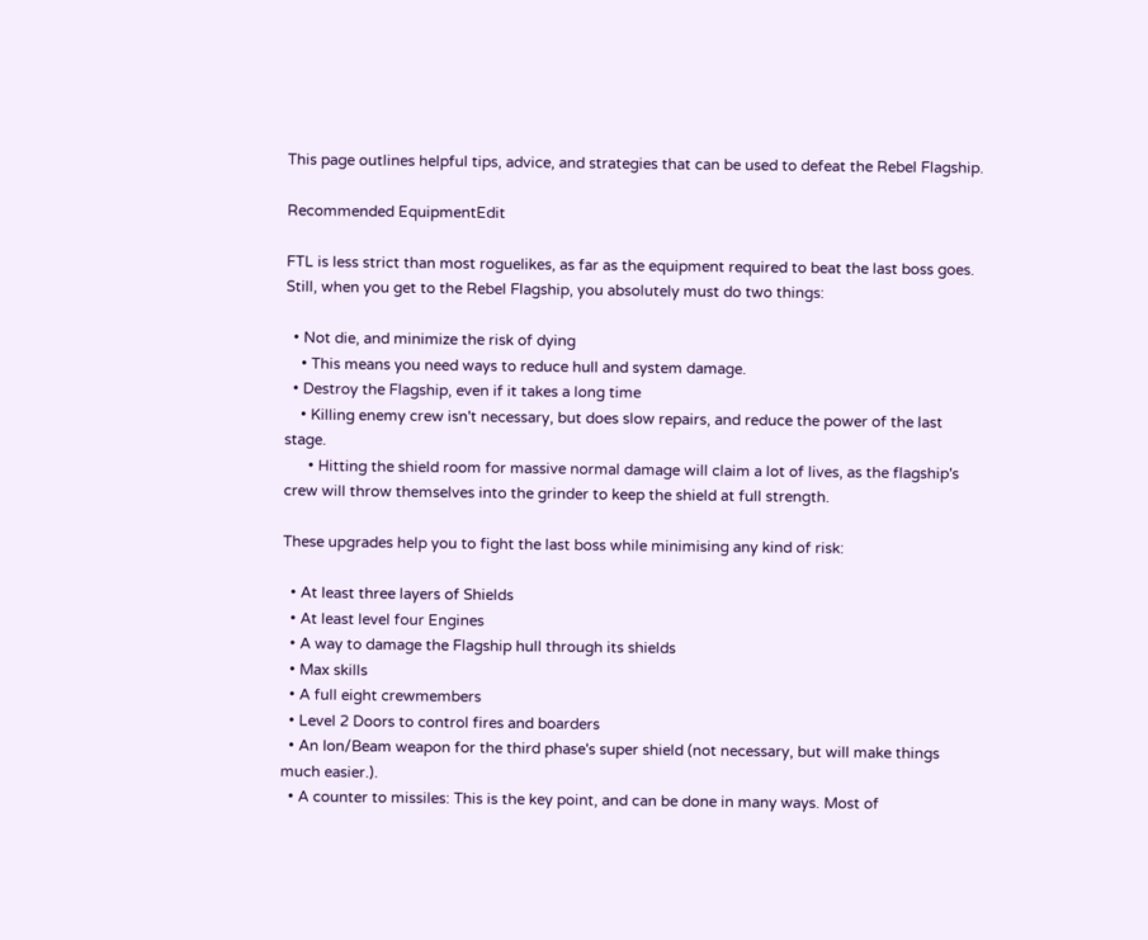This page outlines helpful tips, advice, and strategies that can be used to defeat the Rebel Flagship.

Recommended EquipmentEdit

FTL is less strict than most roguelikes, as far as the equipment required to beat the last boss goes. Still, when you get to the Rebel Flagship, you absolutely must do two things:

  • Not die, and minimize the risk of dying
    • This means you need ways to reduce hull and system damage.
  • Destroy the Flagship, even if it takes a long time
    • Killing enemy crew isn't necessary, but does slow repairs, and reduce the power of the last stage.
      • Hitting the shield room for massive normal damage will claim a lot of lives, as the flagship's crew will throw themselves into the grinder to keep the shield at full strength.

These upgrades help you to fight the last boss while minimising any kind of risk:

  • At least three layers of Shields
  • At least level four Engines
  • A way to damage the Flagship hull through its shields
  • Max skills
  • A full eight crewmembers
  • Level 2 Doors to control fires and boarders
  • An Ion/Beam weapon for the third phase's super shield (not necessary, but will make things much easier.).
  • A counter to missiles: This is the key point, and can be done in many ways. Most of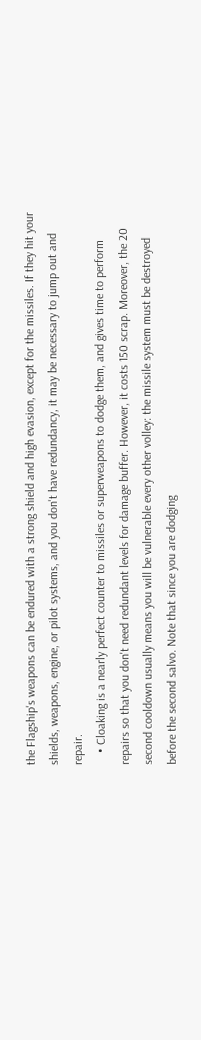the Flagship's weapons can be endured with a strong shield and high evasion, except for the missiles. If they hit your shields, weapons, engine, or pilot systems, and you don't have redundancy, it may be necessary to jump out and repair.
    • Cloaking is a nearly perfect counter to missiles or superweapons to dodge them, and gives time to perform repairs so that you don't need redundant levels for damage buffer. However, it costs 150 scrap. Moreover, the 20 second cooldown usually means you will be vulnerable every other volley: the missile system must be destroyed before the second salvo. Note that since you are dodging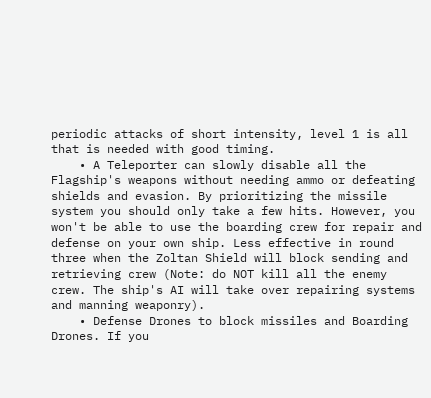periodic attacks of short intensity, level 1 is all that is needed with good timing.
    • A Teleporter can slowly disable all the Flagship's weapons without needing ammo or defeating shields and evasion. By prioritizing the missile system you should only take a few hits. However, you won't be able to use the boarding crew for repair and defense on your own ship. Less effective in round three when the Zoltan Shield will block sending and retrieving crew (Note: do NOT kill all the enemy crew. The ship's AI will take over repairing systems and manning weaponry).
    • Defense Drones to block missiles and Boarding Drones. If you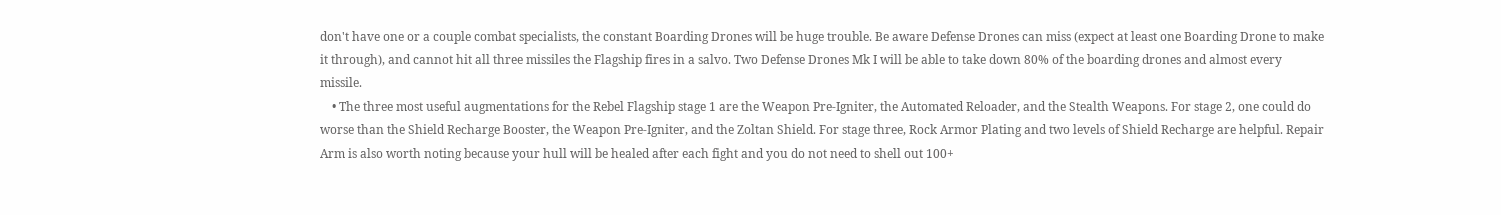don't have one or a couple combat specialists, the constant Boarding Drones will be huge trouble. Be aware Defense Drones can miss (expect at least one Boarding Drone to make it through), and cannot hit all three missiles the Flagship fires in a salvo. Two Defense Drones Mk I will be able to take down 80% of the boarding drones and almost every missile.
    • The three most useful augmentations for the Rebel Flagship stage 1 are the Weapon Pre-Igniter, the Automated Reloader, and the Stealth Weapons. For stage 2, one could do worse than the Shield Recharge Booster, the Weapon Pre-Igniter, and the Zoltan Shield. For stage three, Rock Armor Plating and two levels of Shield Recharge are helpful. Repair Arm is also worth noting because your hull will be healed after each fight and you do not need to shell out 100+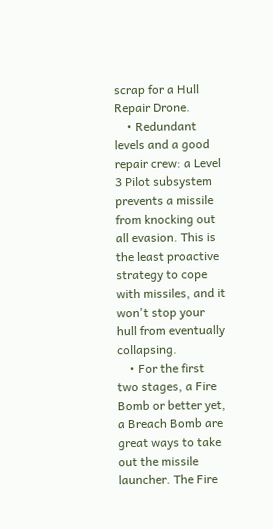scrap for a Hull Repair Drone.
    • Redundant levels and a good repair crew: a Level 3 Pilot subsystem prevents a missile from knocking out all evasion. This is the least proactive strategy to cope with missiles, and it won't stop your hull from eventually collapsing.
    • For the first two stages, a Fire Bomb or better yet, a Breach Bomb are great ways to take out the missile launcher. The Fire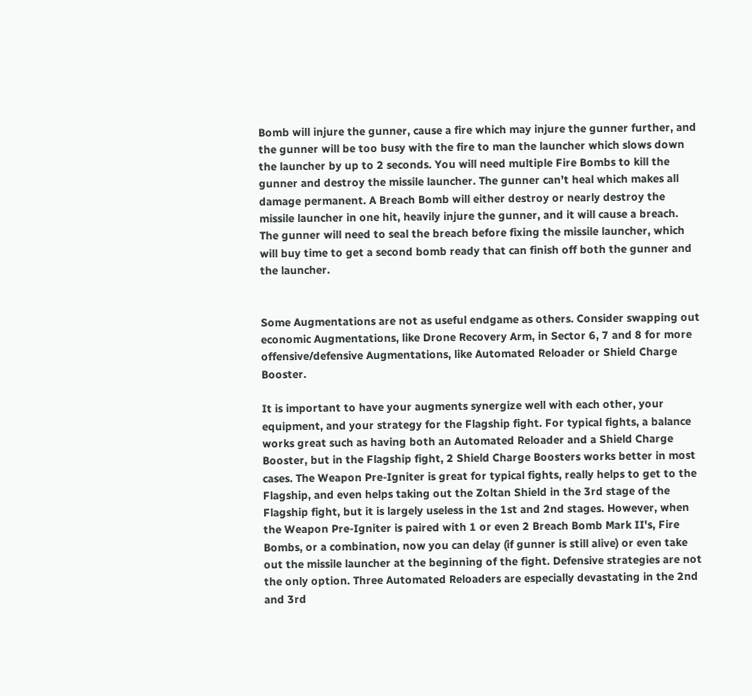Bomb will injure the gunner, cause a fire which may injure the gunner further, and the gunner will be too busy with the fire to man the launcher which slows down the launcher by up to 2 seconds. You will need multiple Fire Bombs to kill the gunner and destroy the missile launcher. The gunner can’t heal which makes all damage permanent. A Breach Bomb will either destroy or nearly destroy the missile launcher in one hit, heavily injure the gunner, and it will cause a breach. The gunner will need to seal the breach before fixing the missile launcher, which will buy time to get a second bomb ready that can finish off both the gunner and the launcher.


Some Augmentations are not as useful endgame as others. Consider swapping out economic Augmentations, like Drone Recovery Arm, in Sector 6, 7 and 8 for more offensive/defensive Augmentations, like Automated Reloader or Shield Charge Booster.

It is important to have your augments synergize well with each other, your equipment, and your strategy for the Flagship fight. For typical fights, a balance works great such as having both an Automated Reloader and a Shield Charge Booster, but in the Flagship fight, 2 Shield Charge Boosters works better in most cases. The Weapon Pre-Igniter is great for typical fights, really helps to get to the Flagship, and even helps taking out the Zoltan Shield in the 3rd stage of the Flagship fight, but it is largely useless in the 1st and 2nd stages. However, when the Weapon Pre-Igniter is paired with 1 or even 2 Breach Bomb Mark II's, Fire Bombs, or a combination, now you can delay (if gunner is still alive) or even take out the missile launcher at the beginning of the fight. Defensive strategies are not the only option. Three Automated Reloaders are especially devastating in the 2nd and 3rd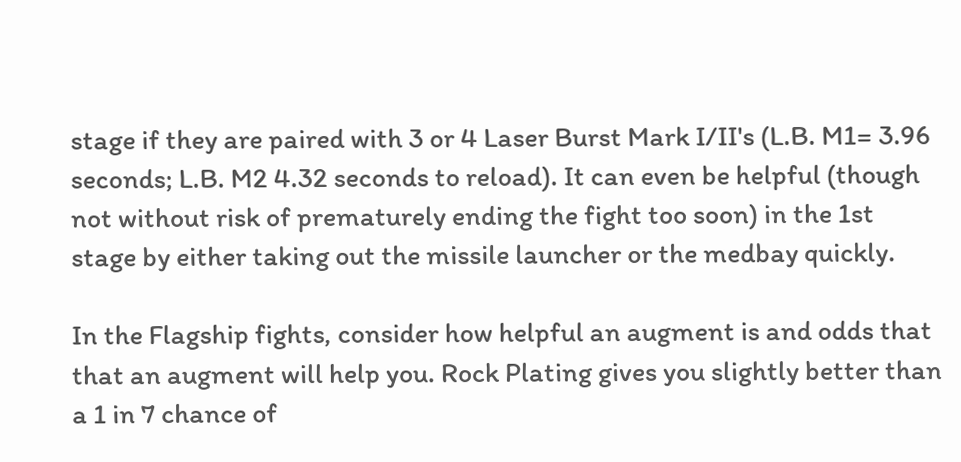stage if they are paired with 3 or 4 Laser Burst Mark I/II's (L.B. M1= 3.96 seconds; L.B. M2 4.32 seconds to reload). It can even be helpful (though not without risk of prematurely ending the fight too soon) in the 1st stage by either taking out the missile launcher or the medbay quickly.

In the Flagship fights, consider how helpful an augment is and odds that that an augment will help you. Rock Plating gives you slightly better than a 1 in 7 chance of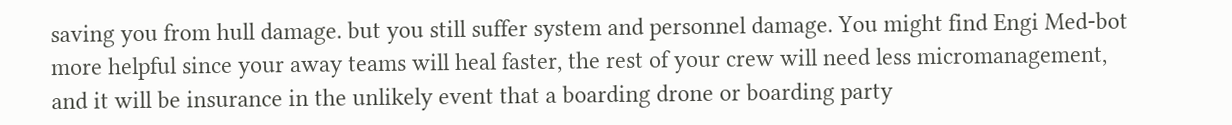saving you from hull damage. but you still suffer system and personnel damage. You might find Engi Med-bot more helpful since your away teams will heal faster, the rest of your crew will need less micromanagement, and it will be insurance in the unlikely event that a boarding drone or boarding party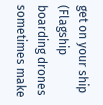get on your ship (Flagship boarding drones sometimes make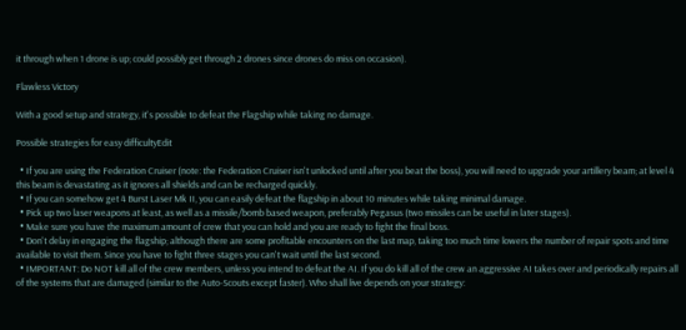it through when 1 drone is up; could possibly get through 2 drones since drones do miss on occasion).

Flawless Victory

With a good setup and strategy, it's possible to defeat the Flagship while taking no damage.

Possible strategies for easy difficultyEdit

  • If you are using the Federation Cruiser (note: the Federation Cruiser isn't unlocked until after you beat the boss), you will need to upgrade your artillery beam; at level 4 this beam is devastating as it ignores all shields and can be recharged quickly.
  • If you can somehow get 4 Burst Laser Mk II, you can easily defeat the flagship in about 10 minutes while taking minimal damage.
  • Pick up two laser weapons at least, as well as a missile/bomb based weapon, preferably Pegasus (two missiles can be useful in later stages).
  • Make sure you have the maximum amount of crew that you can hold and you are ready to fight the final boss.
  • Don't delay in engaging the flagship; although there are some profitable encounters on the last map, taking too much time lowers the number of repair spots and time available to visit them. Since you have to fight three stages you can't wait until the last second.
  • IMPORTANT: Do NOT kill all of the crew members, unless you intend to defeat the AI. If you do kill all of the crew an aggressive AI takes over and periodically repairs all of the systems that are damaged (similar to the Auto-Scouts except faster). Who shall live depends on your strategy: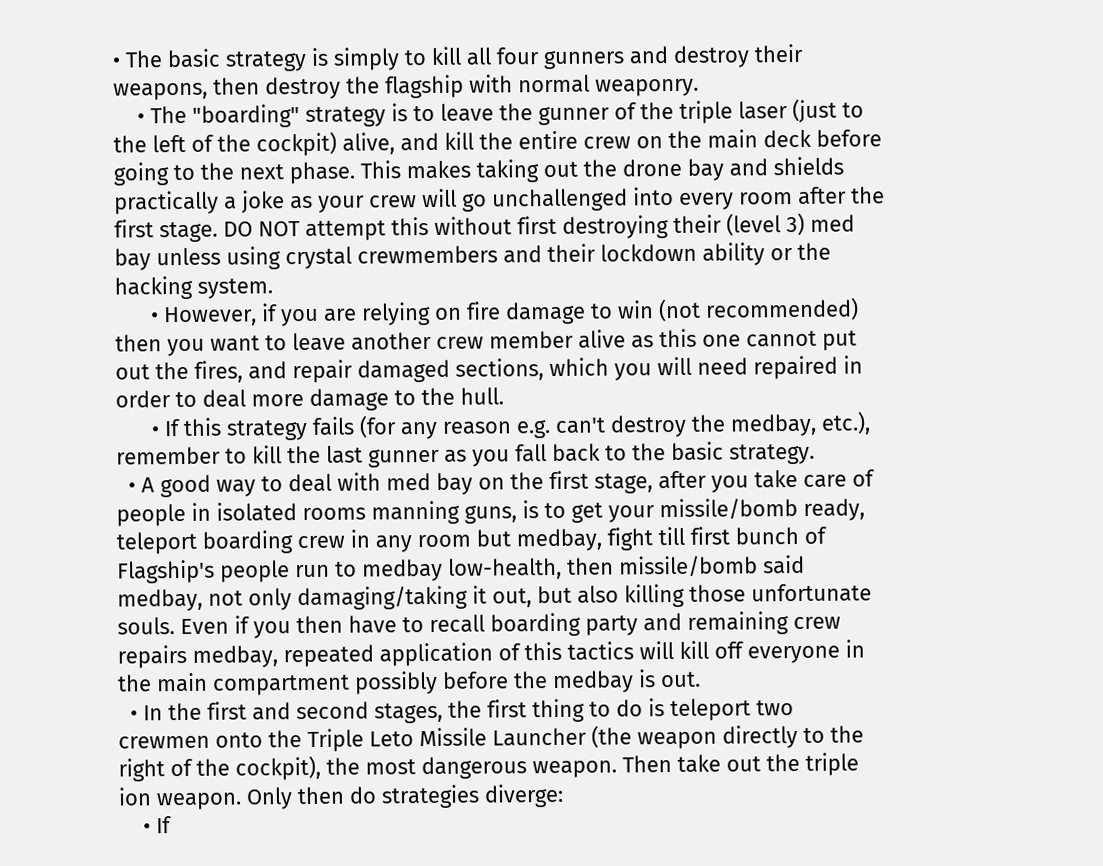• The basic strategy is simply to kill all four gunners and destroy their weapons, then destroy the flagship with normal weaponry.
    • The "boarding" strategy is to leave the gunner of the triple laser (just to the left of the cockpit) alive, and kill the entire crew on the main deck before going to the next phase. This makes taking out the drone bay and shields practically a joke as your crew will go unchallenged into every room after the first stage. DO NOT attempt this without first destroying their (level 3) med bay unless using crystal crewmembers and their lockdown ability or the hacking system.
      • However, if you are relying on fire damage to win (not recommended) then you want to leave another crew member alive as this one cannot put out the fires, and repair damaged sections, which you will need repaired in order to deal more damage to the hull.
      • If this strategy fails (for any reason e.g. can't destroy the medbay, etc.), remember to kill the last gunner as you fall back to the basic strategy.
  • A good way to deal with med bay on the first stage, after you take care of people in isolated rooms manning guns, is to get your missile/bomb ready, teleport boarding crew in any room but medbay, fight till first bunch of Flagship's people run to medbay low-health, then missile/bomb said medbay, not only damaging/taking it out, but also killing those unfortunate souls. Even if you then have to recall boarding party and remaining crew repairs medbay, repeated application of this tactics will kill off everyone in the main compartment possibly before the medbay is out.
  • In the first and second stages, the first thing to do is teleport two crewmen onto the Triple Leto Missile Launcher (the weapon directly to the right of the cockpit), the most dangerous weapon. Then take out the triple ion weapon. Only then do strategies diverge:
    • If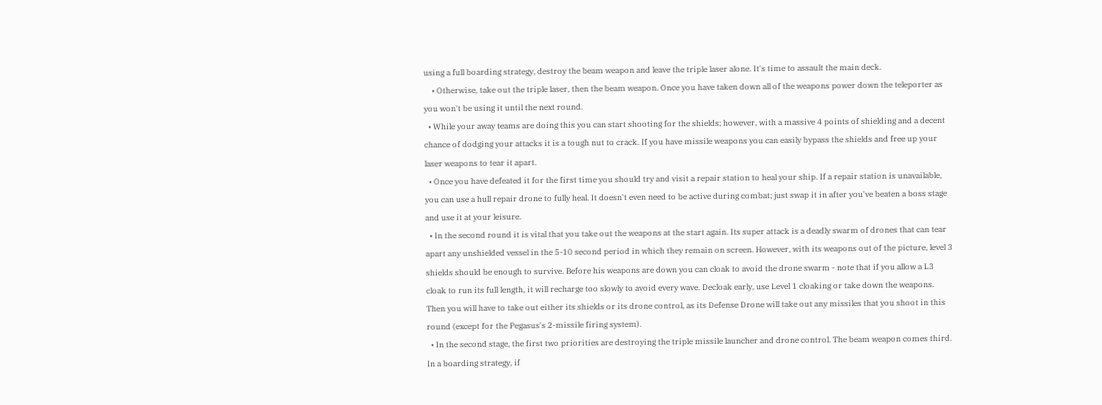using a full boarding strategy, destroy the beam weapon and leave the triple laser alone. It's time to assault the main deck.
    • Otherwise, take out the triple laser, then the beam weapon. Once you have taken down all of the weapons power down the teleporter as you won't be using it until the next round.
  • While your away teams are doing this you can start shooting for the shields; however, with a massive 4 points of shielding and a decent chance of dodging your attacks it is a tough nut to crack. If you have missile weapons you can easily bypass the shields and free up your laser weapons to tear it apart.
  • Once you have defeated it for the first time you should try and visit a repair station to heal your ship. If a repair station is unavailable, you can use a hull repair drone to fully heal. It doesn't even need to be active during combat; just swap it in after you've beaten a boss stage and use it at your leisure.
  • In the second round it is vital that you take out the weapons at the start again. Its super attack is a deadly swarm of drones that can tear apart any unshielded vessel in the 5-10 second period in which they remain on screen. However, with its weapons out of the picture, level 3 shields should be enough to survive. Before his weapons are down you can cloak to avoid the drone swarm - note that if you allow a L3 cloak to run its full length, it will recharge too slowly to avoid every wave. Decloak early, use Level 1 cloaking or take down the weapons. Then you will have to take out either its shields or its drone control, as its Defense Drone will take out any missiles that you shoot in this round (except for the Pegasus's 2-missile firing system).
  • In the second stage, the first two priorities are destroying the triple missile launcher and drone control. The beam weapon comes third. In a boarding strategy, if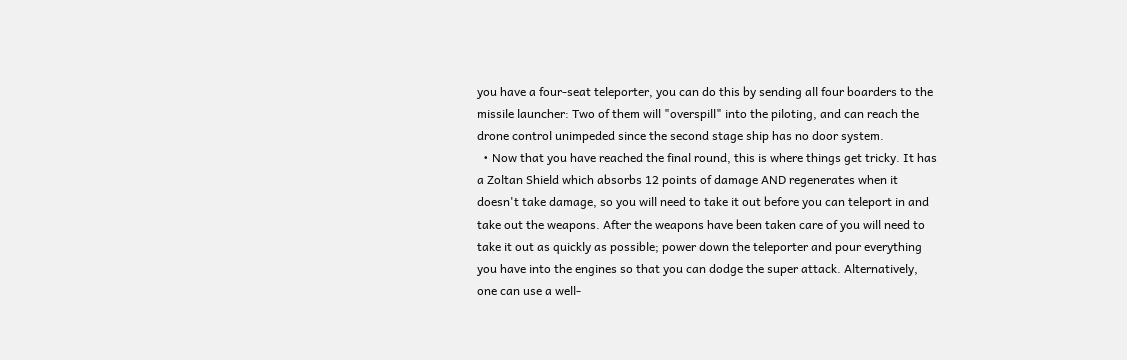you have a four-seat teleporter, you can do this by sending all four boarders to the missile launcher: Two of them will "overspill" into the piloting, and can reach the drone control unimpeded since the second stage ship has no door system.
  • Now that you have reached the final round, this is where things get tricky. It has a Zoltan Shield which absorbs 12 points of damage AND regenerates when it doesn't take damage, so you will need to take it out before you can teleport in and take out the weapons. After the weapons have been taken care of you will need to take it out as quickly as possible; power down the teleporter and pour everything you have into the engines so that you can dodge the super attack. Alternatively, one can use a well-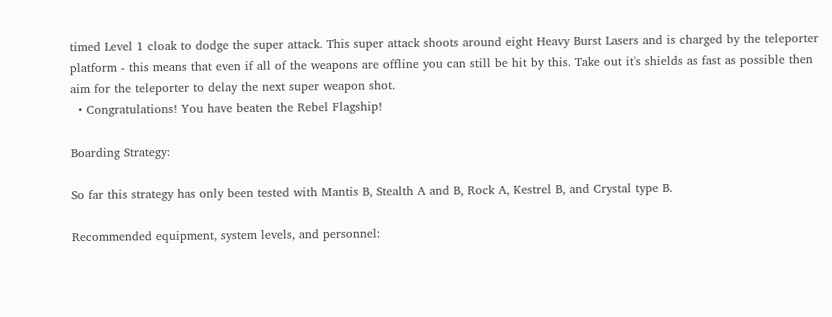timed Level 1 cloak to dodge the super attack. This super attack shoots around eight Heavy Burst Lasers and is charged by the teleporter platform - this means that even if all of the weapons are offline you can still be hit by this. Take out it's shields as fast as possible then aim for the teleporter to delay the next super weapon shot.
  • Congratulations! You have beaten the Rebel Flagship!

Boarding Strategy:

So far this strategy has only been tested with Mantis B, Stealth A and B, Rock A, Kestrel B, and Crystal type B.

Recommended equipment, system levels, and personnel: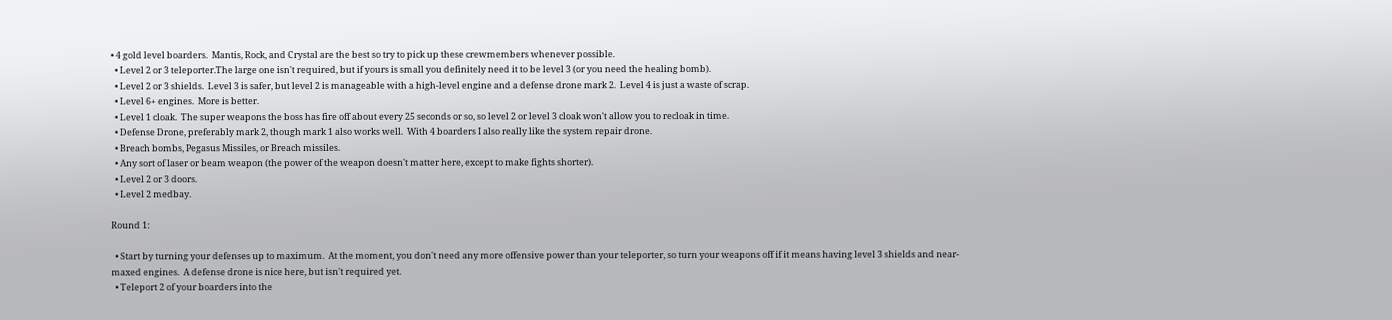• 4 gold level boarders.  Mantis, Rock, and Crystal are the best so try to pick up these crewmembers whenever possible.
  • Level 2 or 3 teleporter.The large one isn't required, but if yours is small you definitely need it to be level 3 (or you need the healing bomb).
  • Level 2 or 3 shields.  Level 3 is safer, but level 2 is manageable with a high-level engine and a defense drone mark 2.  Level 4 is just a waste of scrap.
  • Level 6+ engines.  More is better.
  • Level 1 cloak.  The super weapons the boss has fire off about every 25 seconds or so, so level 2 or level 3 cloak won't allow you to recloak in time.
  • Defense Drone, preferably mark 2, though mark 1 also works well.  With 4 boarders I also really like the system repair drone.
  • Breach bombs, Pegasus Missiles, or Breach missiles.
  • Any sort of laser or beam weapon (the power of the weapon doesn't matter here, except to make fights shorter).
  • Level 2 or 3 doors.
  • Level 2 medbay.

Round 1:

  • Start by turning your defenses up to maximum.  At the moment, you don't need any more offensive power than your teleporter, so turn your weapons off if it means having level 3 shields and near-maxed engines.  A defense drone is nice here, but isn't required yet.
  • Teleport 2 of your boarders into the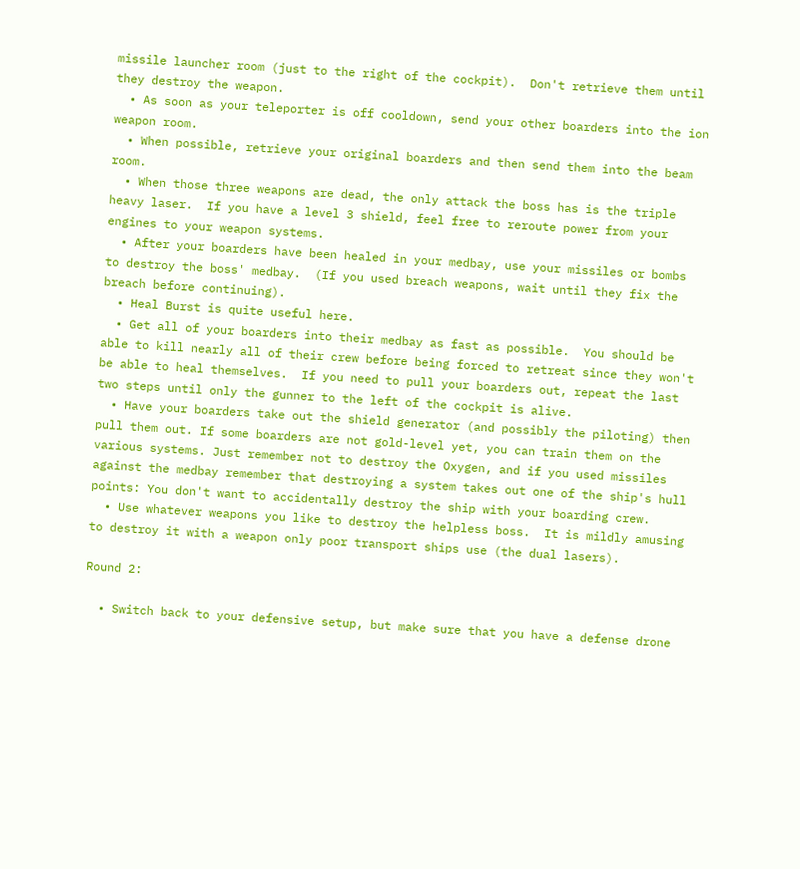missile launcher room (just to the right of the cockpit).  Don't retrieve them until they destroy the weapon.
  • As soon as your teleporter is off cooldown, send your other boarders into the ion weapon room.
  • When possible, retrieve your original boarders and then send them into the beam room.
  • When those three weapons are dead, the only attack the boss has is the triple heavy laser.  If you have a level 3 shield, feel free to reroute power from your engines to your weapon systems.
  • After your boarders have been healed in your medbay, use your missiles or bombs to destroy the boss' medbay.  (If you used breach weapons, wait until they fix the breach before continuing).
  • Heal Burst is quite useful here.
  • Get all of your boarders into their medbay as fast as possible.  You should be able to kill nearly all of their crew before being forced to retreat since they won't be able to heal themselves.  If you need to pull your boarders out, repeat the last two steps until only the gunner to the left of the cockpit is alive.
  • Have your boarders take out the shield generator (and possibly the piloting) then pull them out. If some boarders are not gold-level yet, you can train them on the various systems. Just remember not to destroy the Oxygen, and if you used missiles against the medbay remember that destroying a system takes out one of the ship's hull points: You don't want to accidentally destroy the ship with your boarding crew.
  • Use whatever weapons you like to destroy the helpless boss.  It is mildly amusing to destroy it with a weapon only poor transport ships use (the dual lasers).

Round 2:

  • Switch back to your defensive setup, but make sure that you have a defense drone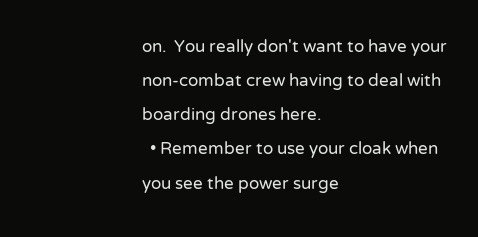on.  You really don't want to have your non-combat crew having to deal with boarding drones here.
  • Remember to use your cloak when you see the power surge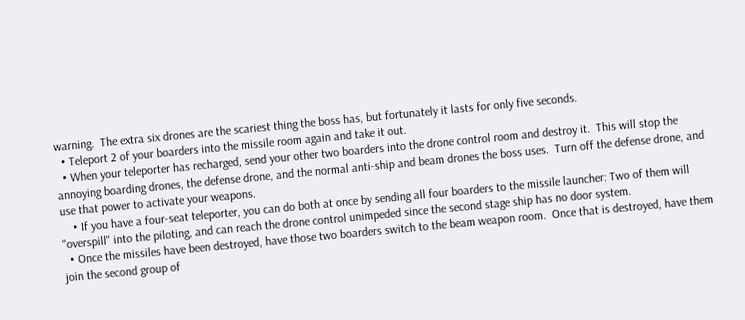warning.  The extra six drones are the scariest thing the boss has, but fortunately it lasts for only five seconds.
  • Teleport 2 of your boarders into the missile room again and take it out.
  • When your teleporter has recharged, send your other two boarders into the drone control room and destroy it.  This will stop the annoying boarding drones, the defense drone, and the normal anti-ship and beam drones the boss uses.  Turn off the defense drone, and use that power to activate your weapons.
    • If you have a four-seat teleporter, you can do both at once by sending all four boarders to the missile launcher: Two of them will "overspill" into the piloting, and can reach the drone control unimpeded since the second stage ship has no door system.
  • Once the missiles have been destroyed, have those two boarders switch to the beam weapon room.  Once that is destroyed, have them join the second group of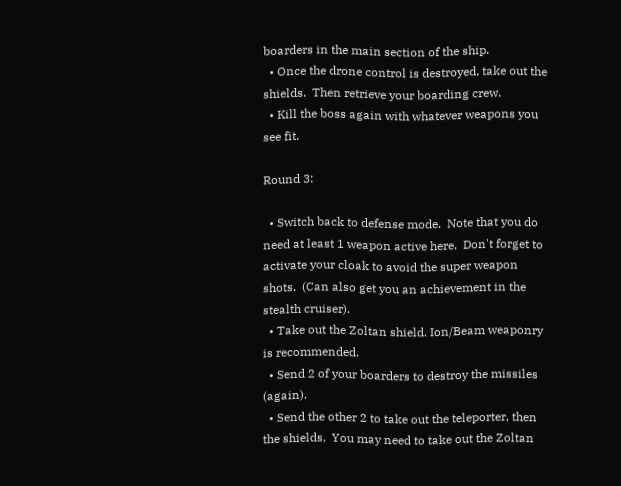boarders in the main section of the ship.
  • Once the drone control is destroyed, take out the shields.  Then retrieve your boarding crew.
  • Kill the boss again with whatever weapons you see fit.

Round 3:

  • Switch back to defense mode.  Note that you do need at least 1 weapon active here.  Don't forget to activate your cloak to avoid the super weapon shots.  (Can also get you an achievement in the stealth cruiser).
  • Take out the Zoltan shield. Ion/Beam weaponry is recommended.
  • Send 2 of your boarders to destroy the missiles (again).
  • Send the other 2 to take out the teleporter, then the shields.  You may need to take out the Zoltan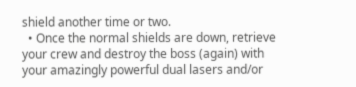shield another time or two.
  • Once the normal shields are down, retrieve your crew and destroy the boss (again) with your amazingly powerful dual lasers and/or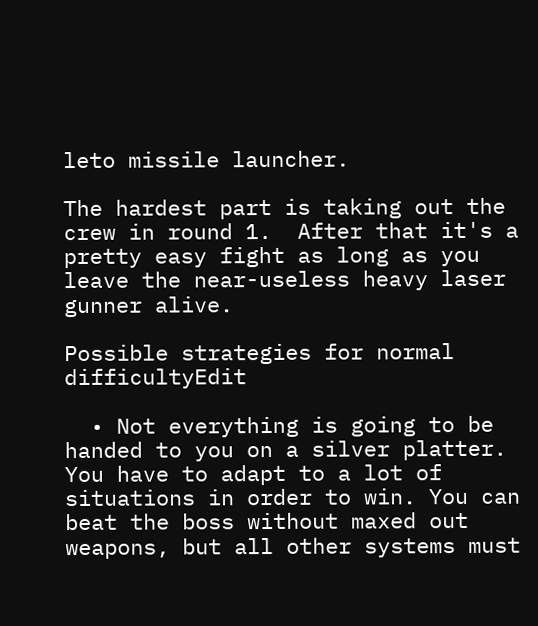leto missile launcher.

The hardest part is taking out the crew in round 1.  After that it's a pretty easy fight as long as you leave the near-useless heavy laser gunner alive.

Possible strategies for normal difficultyEdit

  • Not everything is going to be handed to you on a silver platter. You have to adapt to a lot of situations in order to win. You can beat the boss without maxed out weapons, but all other systems must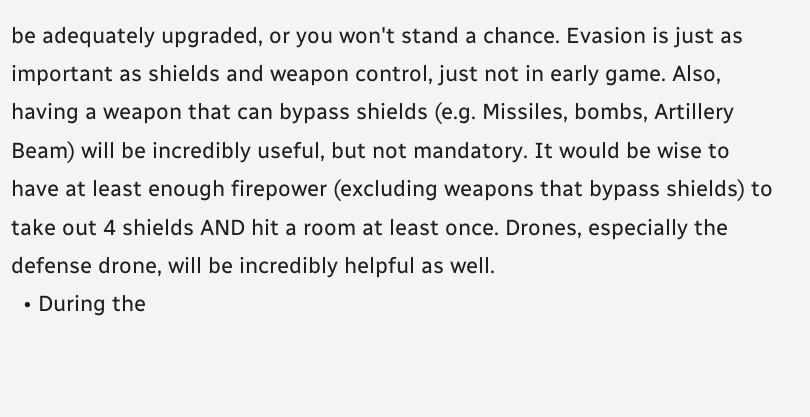be adequately upgraded, or you won't stand a chance. Evasion is just as important as shields and weapon control, just not in early game. Also, having a weapon that can bypass shields (e.g. Missiles, bombs, Artillery Beam) will be incredibly useful, but not mandatory. It would be wise to have at least enough firepower (excluding weapons that bypass shields) to take out 4 shields AND hit a room at least once. Drones, especially the defense drone, will be incredibly helpful as well.
  • During the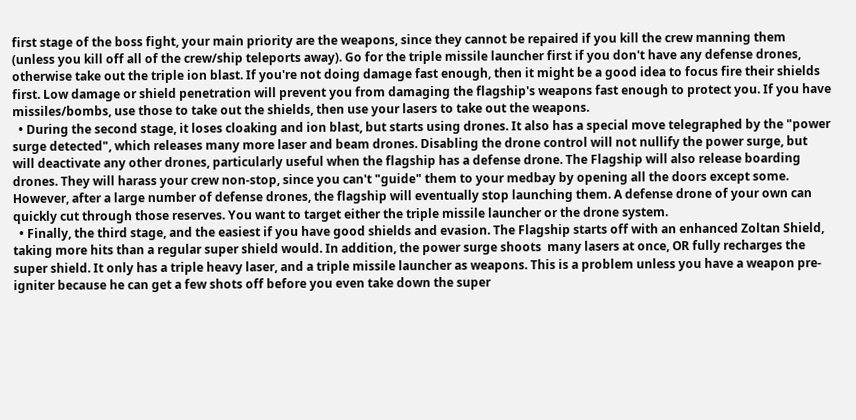first stage of the boss fight, your main priority are the weapons, since they cannot be repaired if you kill the crew manning them (unless you kill off all of the crew/ship teleports away). Go for the triple missile launcher first if you don't have any defense drones, otherwise take out the triple ion blast. If you're not doing damage fast enough, then it might be a good idea to focus fire their shields first. Low damage or shield penetration will prevent you from damaging the flagship's weapons fast enough to protect you. If you have missiles/bombs, use those to take out the shields, then use your lasers to take out the weapons.
  • During the second stage, it loses cloaking and ion blast, but starts using drones. It also has a special move telegraphed by the "power surge detected", which releases many more laser and beam drones. Disabling the drone control will not nullify the power surge, but will deactivate any other drones, particularly useful when the flagship has a defense drone. The Flagship will also release boarding drones. They will harass your crew non-stop, since you can't "guide" them to your medbay by opening all the doors except some. However, after a large number of defense drones, the flagship will eventually stop launching them. A defense drone of your own can quickly cut through those reserves. You want to target either the triple missile launcher or the drone system.
  • Finally, the third stage, and the easiest if you have good shields and evasion. The Flagship starts off with an enhanced Zoltan Shield, taking more hits than a regular super shield would. In addition, the power surge shoots  many lasers at once, OR fully recharges the super shield. It only has a triple heavy laser, and a triple missile launcher as weapons. This is a problem unless you have a weapon pre-igniter because he can get a few shots off before you even take down the super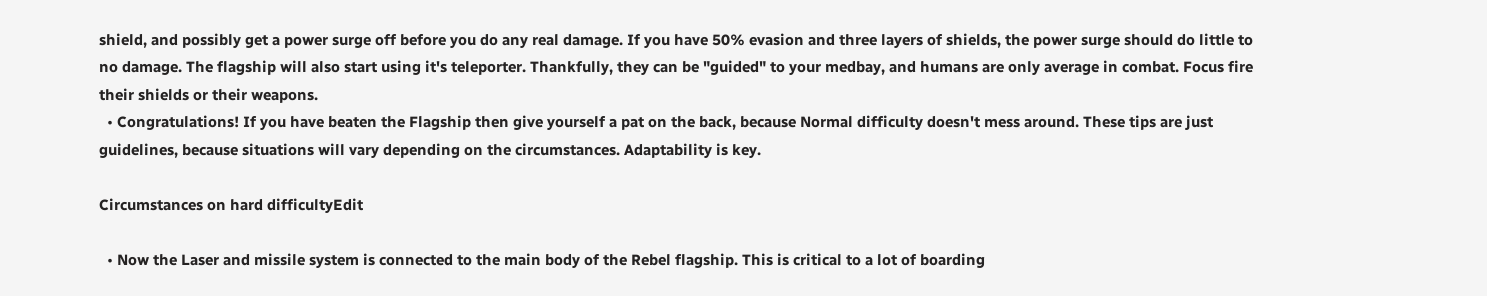shield, and possibly get a power surge off before you do any real damage. If you have 50% evasion and three layers of shields, the power surge should do little to no damage. The flagship will also start using it's teleporter. Thankfully, they can be "guided" to your medbay, and humans are only average in combat. Focus fire their shields or their weapons.
  • Congratulations! If you have beaten the Flagship then give yourself a pat on the back, because Normal difficulty doesn't mess around. These tips are just guidelines, because situations will vary depending on the circumstances. Adaptability is key.

Circumstances on hard difficultyEdit

  • Now the Laser and missile system is connected to the main body of the Rebel flagship. This is critical to a lot of boarding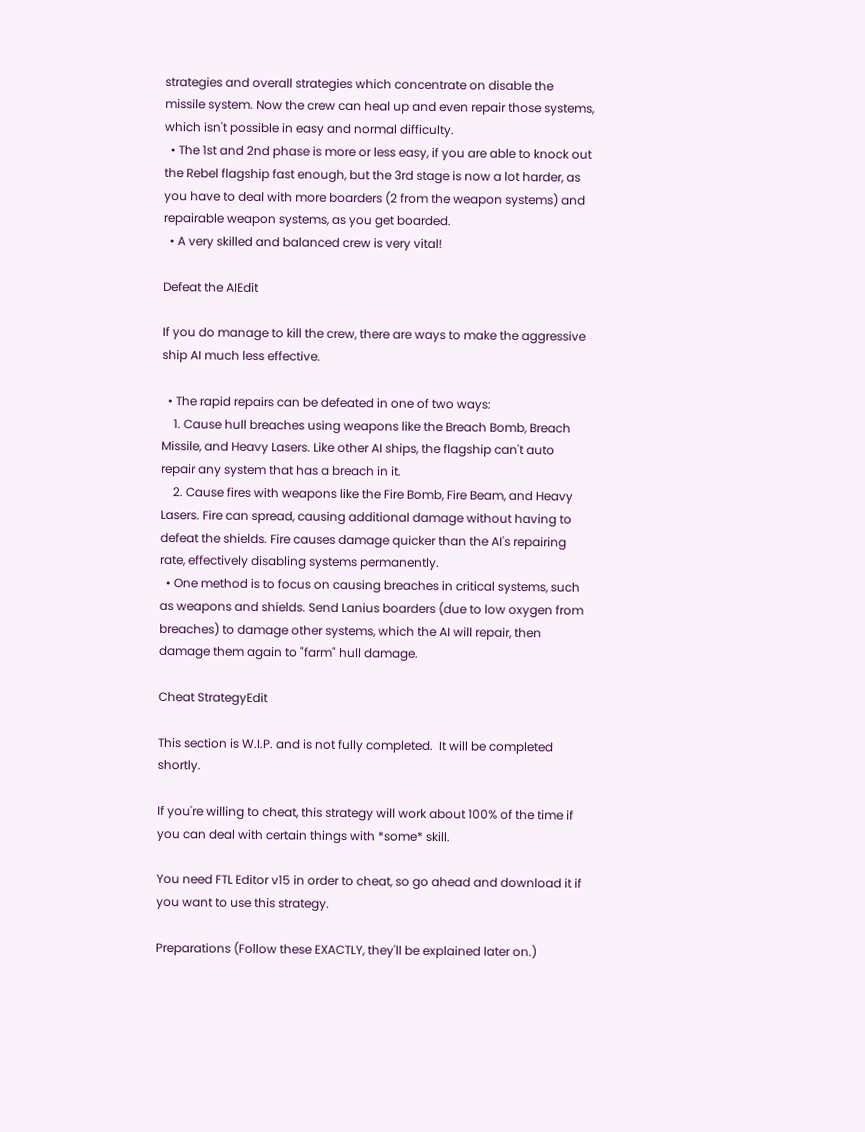strategies and overall strategies which concentrate on disable the missile system. Now the crew can heal up and even repair those systems, which isn't possible in easy and normal difficulty.
  • The 1st and 2nd phase is more or less easy, if you are able to knock out the Rebel flagship fast enough, but the 3rd stage is now a lot harder, as you have to deal with more boarders (2 from the weapon systems) and repairable weapon systems, as you get boarded.
  • A very skilled and balanced crew is very vital!

Defeat the AIEdit

If you do manage to kill the crew, there are ways to make the aggressive ship AI much less effective.

  • The rapid repairs can be defeated in one of two ways:
    1. Cause hull breaches using weapons like the Breach Bomb, Breach Missile, and Heavy Lasers. Like other AI ships, the flagship can't auto repair any system that has a breach in it.
    2. Cause fires with weapons like the Fire Bomb, Fire Beam, and Heavy Lasers. Fire can spread, causing additional damage without having to defeat the shields. Fire causes damage quicker than the AI's repairing rate, effectively disabling systems permanently.
  • One method is to focus on causing breaches in critical systems, such as weapons and shields. Send Lanius boarders (due to low oxygen from breaches) to damage other systems, which the AI will repair, then damage them again to "farm" hull damage.

Cheat StrategyEdit

This section is W.I.P. and is not fully completed.  It will be completed shortly.

If you're willing to cheat, this strategy will work about 100% of the time if you can deal with certain things with *some* skill.

You need FTL Editor v15 in order to cheat, so go ahead and download it if you want to use this strategy.

Preparations (Follow these EXACTLY, they'll be explained later on.)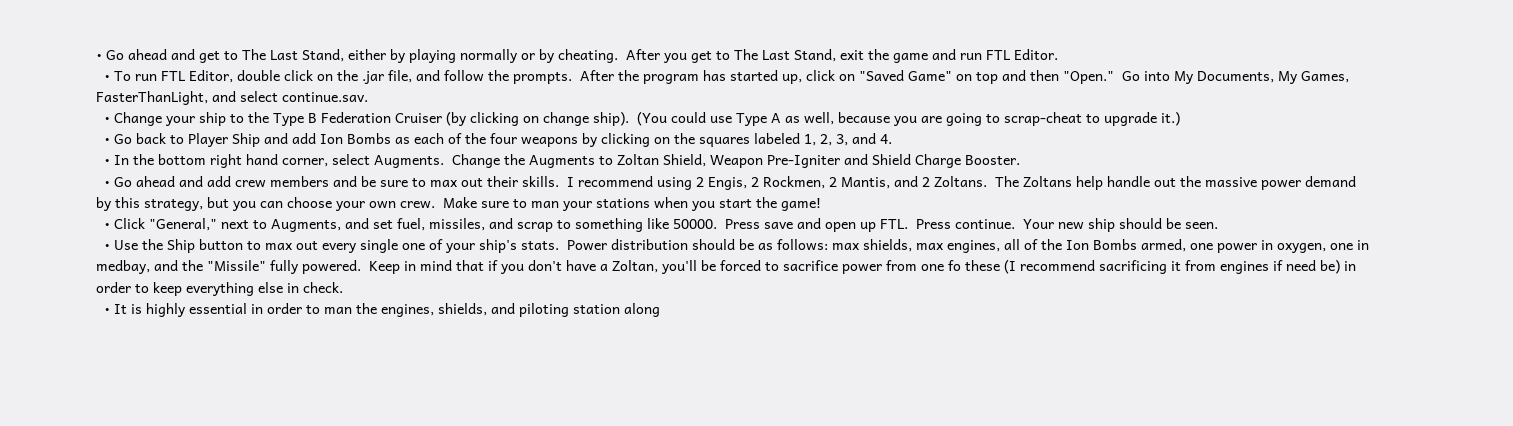• Go ahead and get to The Last Stand, either by playing normally or by cheating.  After you get to The Last Stand, exit the game and run FTL Editor.
  • To run FTL Editor, double click on the .jar file, and follow the prompts.  After the program has started up, click on "Saved Game" on top and then "Open."  Go into My Documents, My Games, FasterThanLight, and select continue.sav.
  • Change your ship to the Type B Federation Cruiser (by clicking on change ship).  (You could use Type A as well, because you are going to scrap-cheat to upgrade it.)
  • Go back to Player Ship and add Ion Bombs as each of the four weapons by clicking on the squares labeled 1, 2, 3, and 4.
  • In the bottom right hand corner, select Augments.  Change the Augments to Zoltan Shield, Weapon Pre-Igniter and Shield Charge Booster.
  • Go ahead and add crew members and be sure to max out their skills.  I recommend using 2 Engis, 2 Rockmen, 2 Mantis, and 2 Zoltans.  The Zoltans help handle out the massive power demand by this strategy, but you can choose your own crew.  Make sure to man your stations when you start the game!
  • Click "General," next to Augments, and set fuel, missiles, and scrap to something like 50000.  Press save and open up FTL.  Press continue.  Your new ship should be seen.
  • Use the Ship button to max out every single one of your ship's stats.  Power distribution should be as follows: max shields, max engines, all of the Ion Bombs armed, one power in oxygen, one in medbay, and the "Missile" fully powered.  Keep in mind that if you don't have a Zoltan, you'll be forced to sacrifice power from one fo these (I recommend sacrificing it from engines if need be) in order to keep everything else in check.
  • It is highly essential in order to man the engines, shields, and piloting station along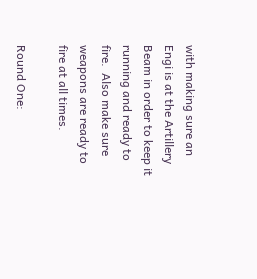with making sure an Engi is at the Artillery Beam in order to keep it running and ready to fire.  Also make sure weapons are ready to fire at all times.

Round One: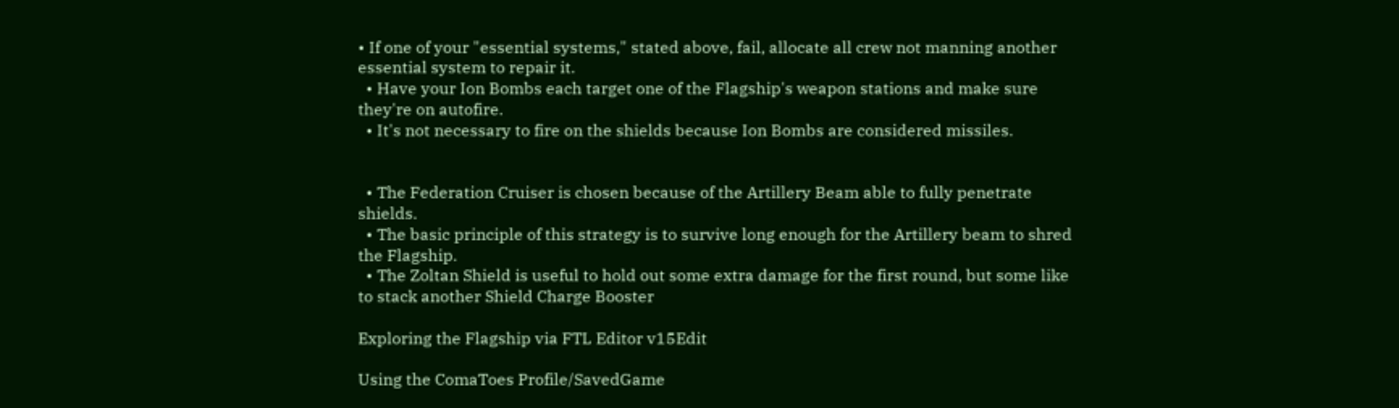• If one of your "essential systems," stated above, fail, allocate all crew not manning another essential system to repair it.
  • Have your Ion Bombs each target one of the Flagship's weapon stations and make sure they're on autofire.
  • It's not necessary to fire on the shields because Ion Bombs are considered missiles.


  • The Federation Cruiser is chosen because of the Artillery Beam able to fully penetrate shields.
  • The basic principle of this strategy is to survive long enough for the Artillery beam to shred the Flagship.
  • The Zoltan Shield is useful to hold out some extra damage for the first round, but some like to stack another Shield Charge Booster

Exploring the Flagship via FTL Editor v15Edit

Using the ComaToes Profile/SavedGame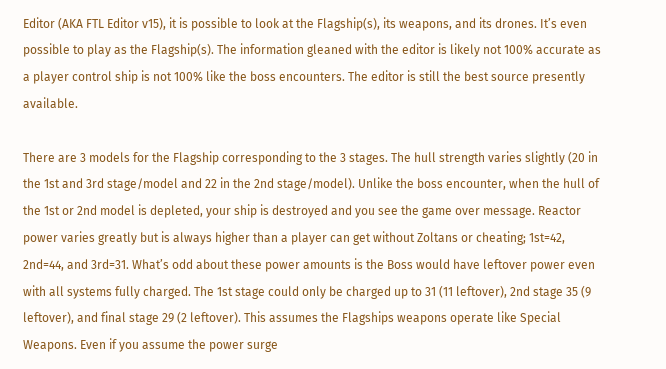Editor (AKA FTL Editor v15), it is possible to look at the Flagship(s), its weapons, and its drones. It’s even possible to play as the Flagship(s). The information gleaned with the editor is likely not 100% accurate as a player control ship is not 100% like the boss encounters. The editor is still the best source presently available.

There are 3 models for the Flagship corresponding to the 3 stages. The hull strength varies slightly (20 in the 1st and 3rd stage/model and 22 in the 2nd stage/model). Unlike the boss encounter, when the hull of the 1st or 2nd model is depleted, your ship is destroyed and you see the game over message. Reactor power varies greatly but is always higher than a player can get without Zoltans or cheating; 1st=42, 2nd=44, and 3rd=31. What’s odd about these power amounts is the Boss would have leftover power even with all systems fully charged. The 1st stage could only be charged up to 31 (11 leftover), 2nd stage 35 (9 leftover), and final stage 29 (2 leftover). This assumes the Flagships weapons operate like Special Weapons. Even if you assume the power surge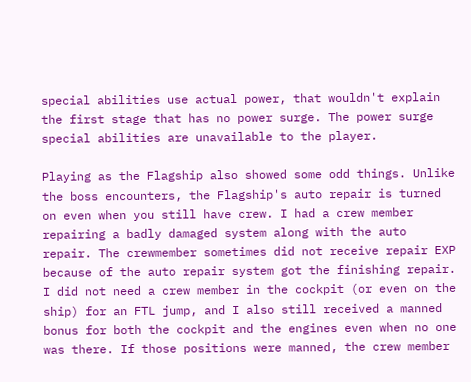special abilities use actual power, that wouldn't explain the first stage that has no power surge. The power surge special abilities are unavailable to the player.

Playing as the Flagship also showed some odd things. Unlike the boss encounters, the Flagship's auto repair is turned on even when you still have crew. I had a crew member repairing a badly damaged system along with the auto repair. The crewmember sometimes did not receive repair EXP because of the auto repair system got the finishing repair. I did not need a crew member in the cockpit (or even on the ship) for an FTL jump, and I also still received a manned bonus for both the cockpit and the engines even when no one was there. If those positions were manned, the crew member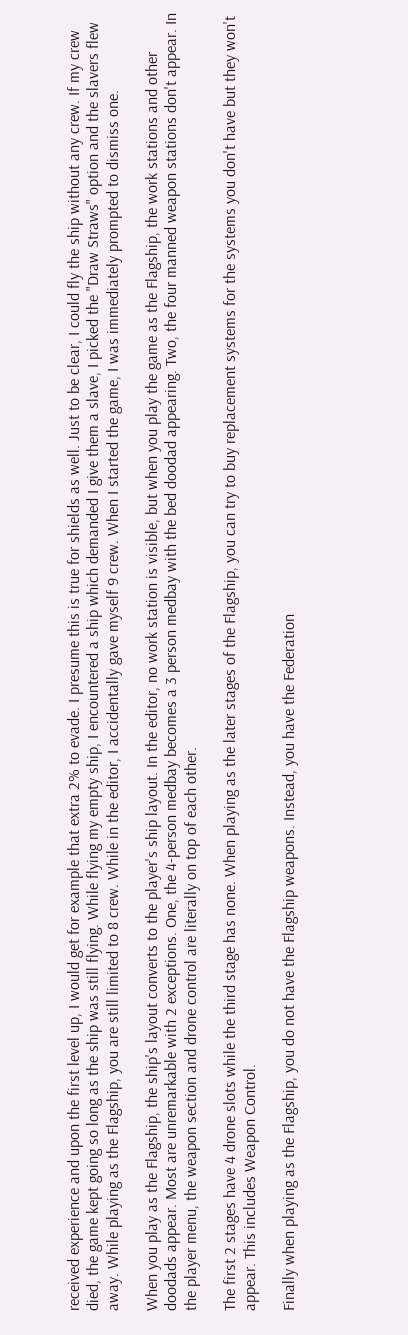received experience and upon the first level up, I would get for example that extra 2% to evade. I presume this is true for shields as well. Just to be clear, I could fly the ship without any crew. If my crew died, the game kept going so long as the ship was still flying. While flying my empty ship, I encountered a ship which demanded I give them a slave, I picked the "Draw Straws" option and the slavers flew away. While playing as the Flagship, you are still limited to 8 crew. While in the editor, I accidentally gave myself 9 crew. When I started the game, I was immediately prompted to dismiss one.

When you play as the Flagship, the ship's layout converts to the player's ship layout. In the editor, no work station is visible, but when you play the game as the Flagship, the work stations and other doodads appear. Most are unremarkable with 2 exceptions. One, the 4-person medbay becomes a 3 person medbay with the bed doodad appearing. Two, the four manned weapon stations don't appear. In the player menu, the weapon section and drone control are literally on top of each other.

The first 2 stages have 4 drone slots while the third stage has none. When playing as the later stages of the Flagship, you can try to buy replacement systems for the systems you don't have but they won't appear. This includes Weapon Control.

Finally when playing as the Flagship, you do not have the Flagship weapons. Instead, you have the Federation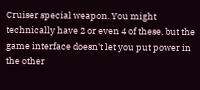Cruiser special weapon. You might technically have 2 or even 4 of these, but the game interface doesn't let you put power in the other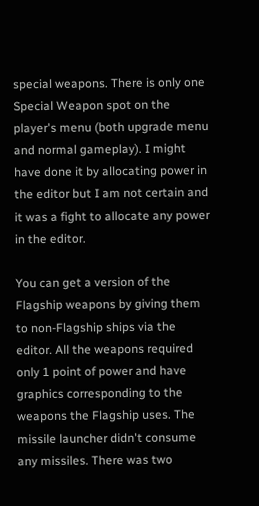special weapons. There is only one Special Weapon spot on the player's menu (both upgrade menu and normal gameplay). I might have done it by allocating power in the editor but I am not certain and it was a fight to allocate any power in the editor.

You can get a version of the Flagship weapons by giving them to non-Flagship ships via the editor. All the weapons required only 1 point of power and have graphics corresponding to the weapons the Flagship uses. The missile launcher didn't consume any missiles. There was two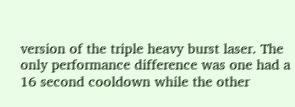version of the triple heavy burst laser. The only performance difference was one had a 16 second cooldown while the other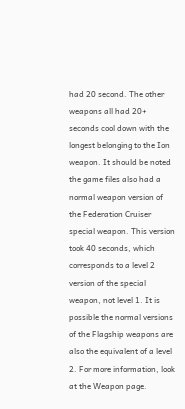had 20 second. The other weapons all had 20+ seconds cool down with the longest belonging to the Ion weapon. It should be noted the game files also had a normal weapon version of the Federation Cruiser special weapon. This version took 40 seconds, which corresponds to a level 2 version of the special weapon, not level 1. It is possible the normal versions of the Flagship weapons are also the equivalent of a level 2. For more information, look at the Weapon page.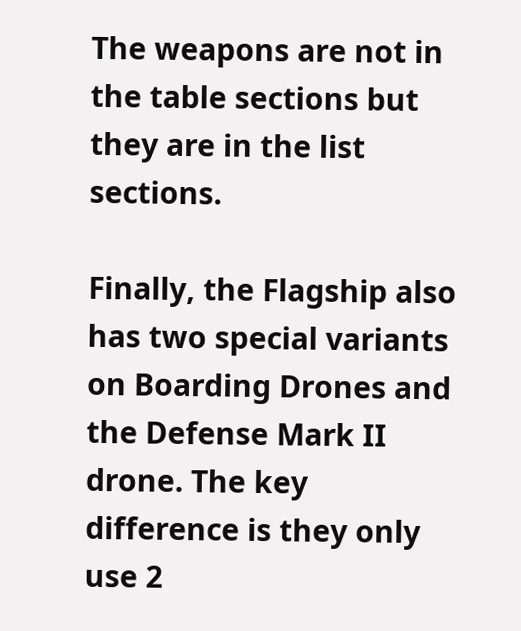The weapons are not in the table sections but they are in the list sections.

Finally, the Flagship also has two special variants on Boarding Drones and the Defense Mark II drone. The key difference is they only use 2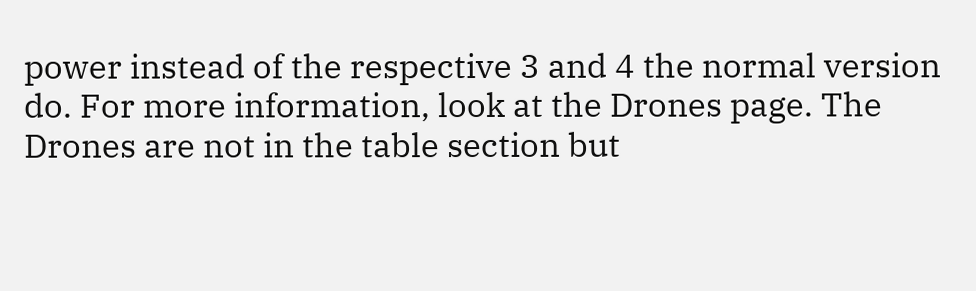power instead of the respective 3 and 4 the normal version do. For more information, look at the Drones page. The Drones are not in the table section but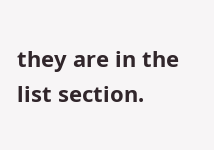they are in the list section.